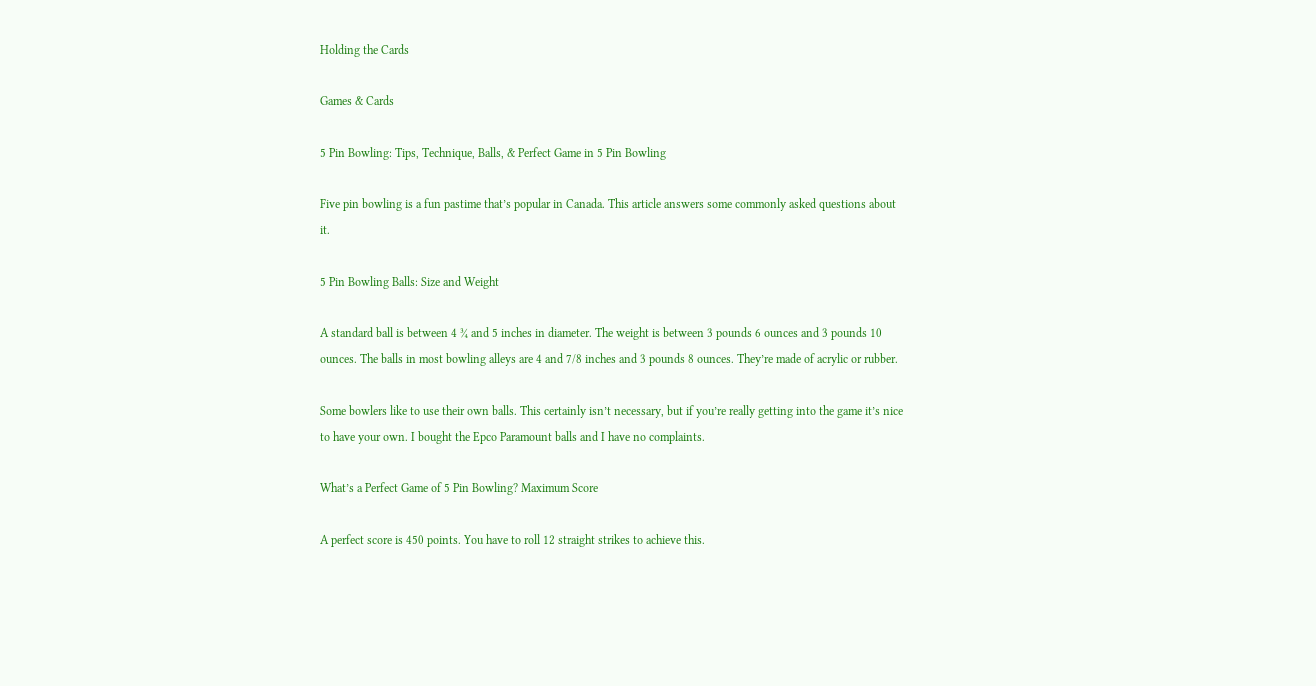Holding the Cards

Games & Cards

5 Pin Bowling: Tips, Technique, Balls, & Perfect Game in 5 Pin Bowling

Five pin bowling is a fun pastime that’s popular in Canada. This article answers some commonly asked questions about it.

5 Pin Bowling Balls: Size and Weight

A standard ball is between 4 ¾ and 5 inches in diameter. The weight is between 3 pounds 6 ounces and 3 pounds 10 ounces. The balls in most bowling alleys are 4 and 7/8 inches and 3 pounds 8 ounces. They’re made of acrylic or rubber.

Some bowlers like to use their own balls. This certainly isn’t necessary, but if you’re really getting into the game it’s nice to have your own. I bought the Epco Paramount balls and I have no complaints.

What’s a Perfect Game of 5 Pin Bowling? Maximum Score

A perfect score is 450 points. You have to roll 12 straight strikes to achieve this.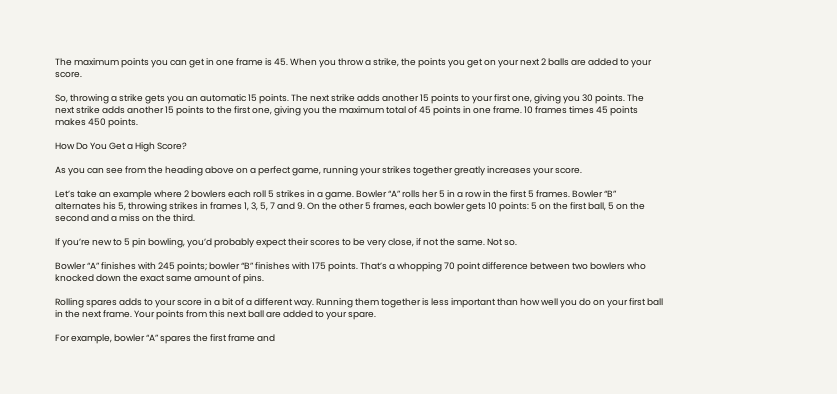The maximum points you can get in one frame is 45. When you throw a strike, the points you get on your next 2 balls are added to your score.

So, throwing a strike gets you an automatic 15 points. The next strike adds another 15 points to your first one, giving you 30 points. The next strike adds another 15 points to the first one, giving you the maximum total of 45 points in one frame. 10 frames times 45 points makes 450 points.

How Do You Get a High Score?

As you can see from the heading above on a perfect game, running your strikes together greatly increases your score.

Let’s take an example where 2 bowlers each roll 5 strikes in a game. Bowler “A” rolls her 5 in a row in the first 5 frames. Bowler “B” alternates his 5, throwing strikes in frames 1, 3, 5, 7 and 9. On the other 5 frames, each bowler gets 10 points: 5 on the first ball, 5 on the second and a miss on the third.

If you’re new to 5 pin bowling, you’d probably expect their scores to be very close, if not the same. Not so.

Bowler “A” finishes with 245 points; bowler “B” finishes with 175 points. That’s a whopping 70 point difference between two bowlers who knocked down the exact same amount of pins.

Rolling spares adds to your score in a bit of a different way. Running them together is less important than how well you do on your first ball in the next frame. Your points from this next ball are added to your spare.

For example, bowler “A” spares the first frame and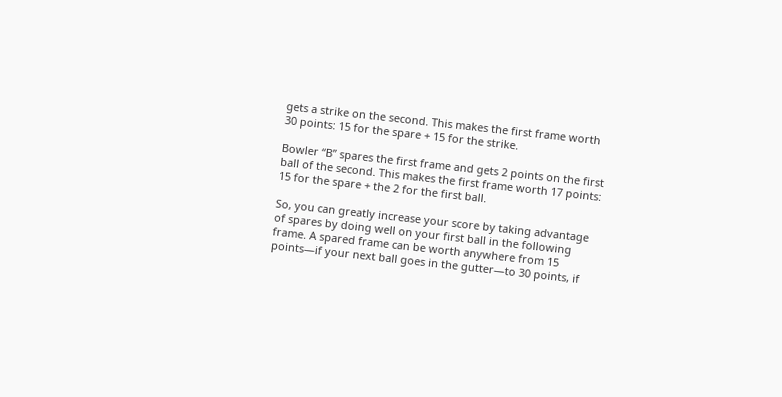gets a strike on the second. This makes the first frame worth 30 points: 15 for the spare + 15 for the strike.

Bowler “B” spares the first frame and gets 2 points on the first ball of the second. This makes the first frame worth 17 points: 15 for the spare + the 2 for the first ball.

So, you can greatly increase your score by taking advantage of spares by doing well on your first ball in the following frame. A spared frame can be worth anywhere from 15 points—if your next ball goes in the gutter—to 30 points, if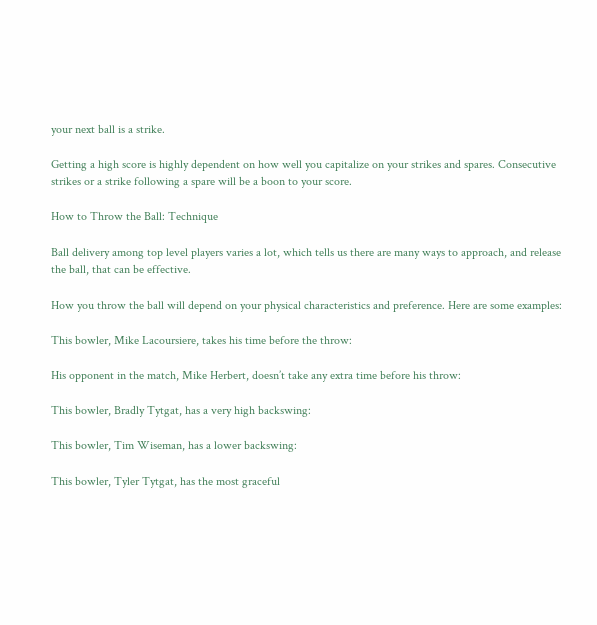your next ball is a strike.

Getting a high score is highly dependent on how well you capitalize on your strikes and spares. Consecutive strikes or a strike following a spare will be a boon to your score.

How to Throw the Ball: Technique

Ball delivery among top level players varies a lot, which tells us there are many ways to approach, and release the ball, that can be effective.

How you throw the ball will depend on your physical characteristics and preference. Here are some examples:

This bowler, Mike Lacoursiere, takes his time before the throw:

His opponent in the match, Mike Herbert, doesn’t take any extra time before his throw:

This bowler, Bradly Tytgat, has a very high backswing:

This bowler, Tim Wiseman, has a lower backswing:

This bowler, Tyler Tytgat, has the most graceful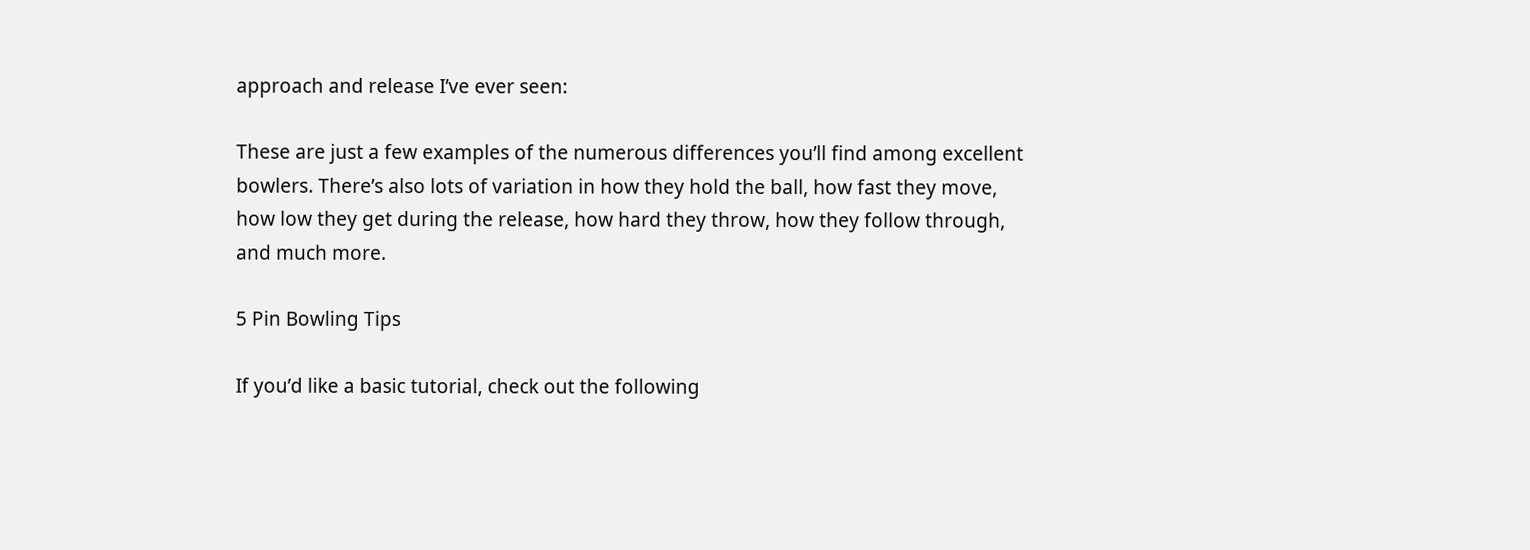approach and release I’ve ever seen:

These are just a few examples of the numerous differences you’ll find among excellent bowlers. There’s also lots of variation in how they hold the ball, how fast they move, how low they get during the release, how hard they throw, how they follow through, and much more.

5 Pin Bowling Tips

If you’d like a basic tutorial, check out the following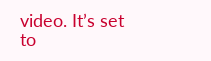video. It’s set to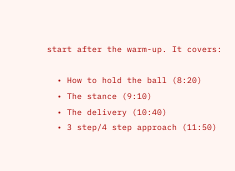start after the warm-up. It covers:

  • How to hold the ball (8:20)
  • The stance (9:10)
  • The delivery (10:40)
  • 3 step/4 step approach (11:50)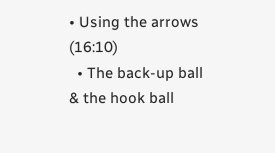• Using the arrows (16:10)
  • The back-up ball & the hook ball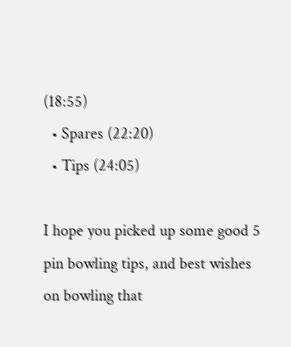(18:55)
  • Spares (22:20)
  • Tips (24:05)

I hope you picked up some good 5 pin bowling tips, and best wishes on bowling that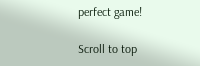perfect game!

Scroll to top